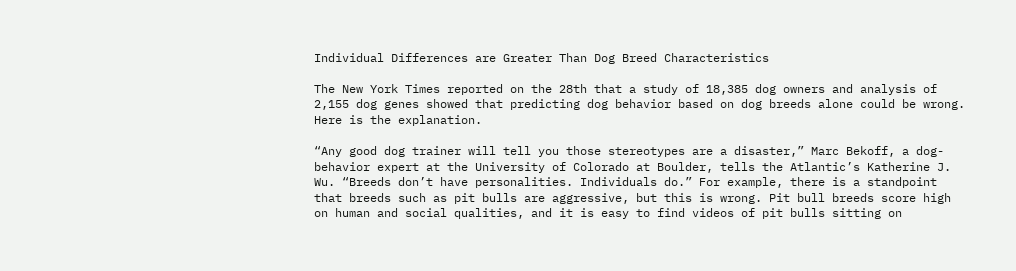Individual Differences are Greater Than Dog Breed Characteristics

The New York Times reported on the 28th that a study of 18,385 dog owners and analysis of 2,155 dog genes showed that predicting dog behavior based on dog breeds alone could be wrong. Here is the explanation.

“Any good dog trainer will tell you those stereotypes are a disaster,” Marc Bekoff, a dog-behavior expert at the University of Colorado at Boulder, tells the Atlantic’s Katherine J. Wu. “Breeds don’t have personalities. Individuals do.” For example, there is a standpoint that breeds such as pit bulls are aggressive, but this is wrong. Pit bull breeds score high on human and social qualities, and it is easy to find videos of pit bulls sitting on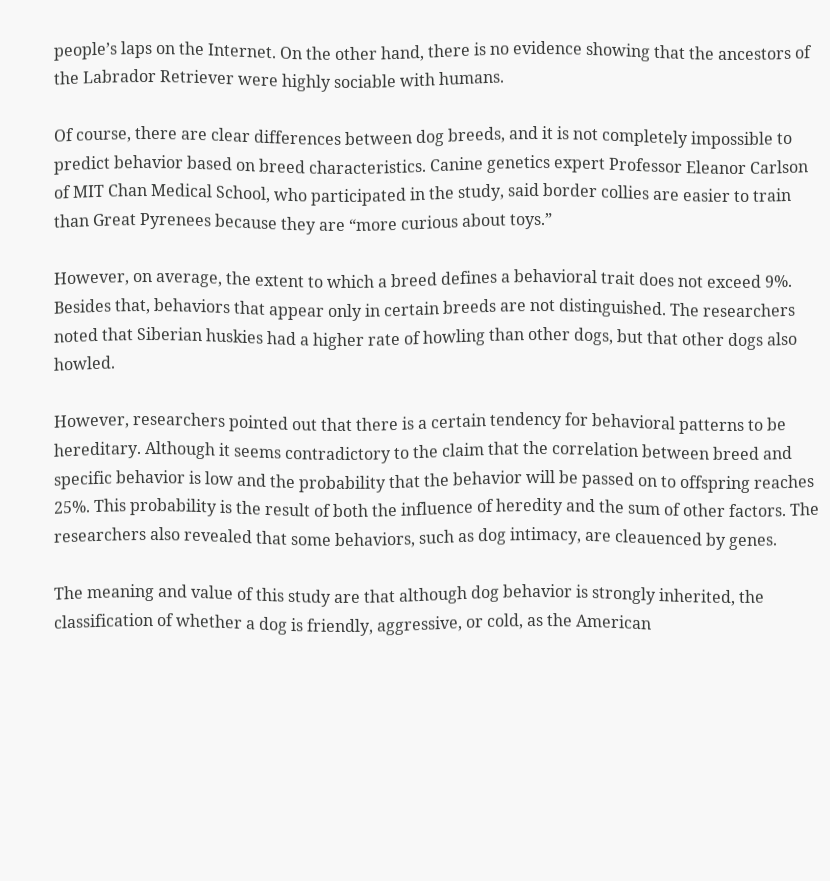people’s laps on the Internet. On the other hand, there is no evidence showing that the ancestors of the Labrador Retriever were highly sociable with humans.

Of course, there are clear differences between dog breeds, and it is not completely impossible to predict behavior based on breed characteristics. Canine genetics expert Professor Eleanor Carlson of MIT Chan Medical School, who participated in the study, said border collies are easier to train than Great Pyrenees because they are “more curious about toys.”

However, on average, the extent to which a breed defines a behavioral trait does not exceed 9%. Besides that, behaviors that appear only in certain breeds are not distinguished. The researchers noted that Siberian huskies had a higher rate of howling than other dogs, but that other dogs also howled.

However, researchers pointed out that there is a certain tendency for behavioral patterns to be hereditary. Although it seems contradictory to the claim that the correlation between breed and specific behavior is low and the probability that the behavior will be passed on to offspring reaches 25%. This probability is the result of both the influence of heredity and the sum of other factors. The researchers also revealed that some behaviors, such as dog intimacy, are cleauenced by genes.

The meaning and value of this study are that although dog behavior is strongly inherited, the classification of whether a dog is friendly, aggressive, or cold, as the American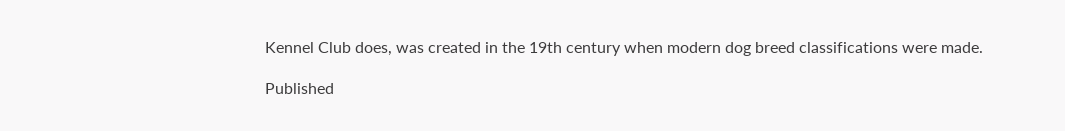Kennel Club does, was created in the 19th century when modern dog breed classifications were made.

Published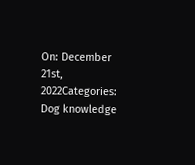On: December 21st, 2022Categories: Dog knowledge